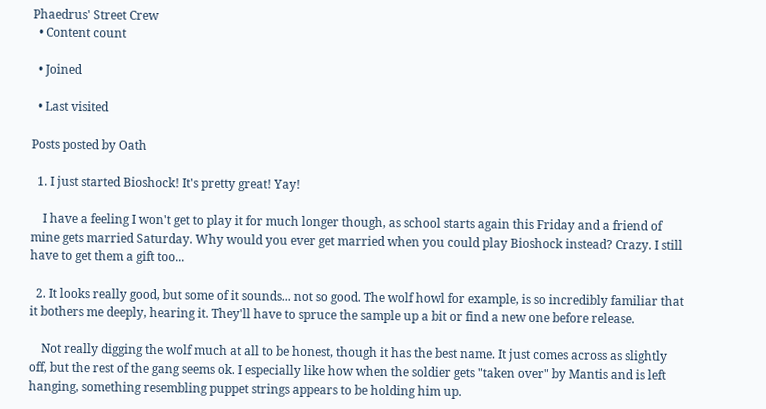Phaedrus' Street Crew
  • Content count

  • Joined

  • Last visited

Posts posted by Oath

  1. I just started Bioshock! It's pretty great! Yay!

    I have a feeling I won't get to play it for much longer though, as school starts again this Friday and a friend of mine gets married Saturday. Why would you ever get married when you could play Bioshock instead? Crazy. I still have to get them a gift too...

  2. It looks really good, but some of it sounds... not so good. The wolf howl for example, is so incredibly familiar that it bothers me deeply, hearing it. They'll have to spruce the sample up a bit or find a new one before release.

    Not really digging the wolf much at all to be honest, though it has the best name. It just comes across as slightly off, but the rest of the gang seems ok. I especially like how when the soldier gets "taken over" by Mantis and is left hanging, something resembling puppet strings appears to be holding him up.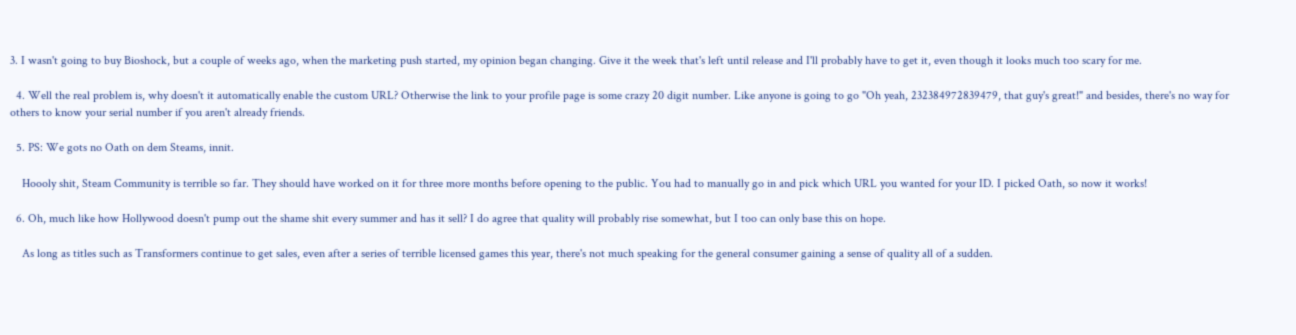3. I wasn't going to buy Bioshock, but a couple of weeks ago, when the marketing push started, my opinion began changing. Give it the week that's left until release and I'll probably have to get it, even though it looks much too scary for me.

  4. Well the real problem is, why doesn't it automatically enable the custom URL? Otherwise the link to your profile page is some crazy 20 digit number. Like anyone is going to go "Oh yeah, 232384972839479, that guy's great!" and besides, there's no way for others to know your serial number if you aren't already friends.

  5. PS: We gots no Oath on dem Steams, innit.

    Hoooly shit, Steam Community is terrible so far. They should have worked on it for three more months before opening to the public. You had to manually go in and pick which URL you wanted for your ID. I picked Oath, so now it works!

  6. Oh, much like how Hollywood doesn't pump out the shame shit every summer and has it sell? I do agree that quality will probably rise somewhat, but I too can only base this on hope.

    As long as titles such as Transformers continue to get sales, even after a series of terrible licensed games this year, there's not much speaking for the general consumer gaining a sense of quality all of a sudden.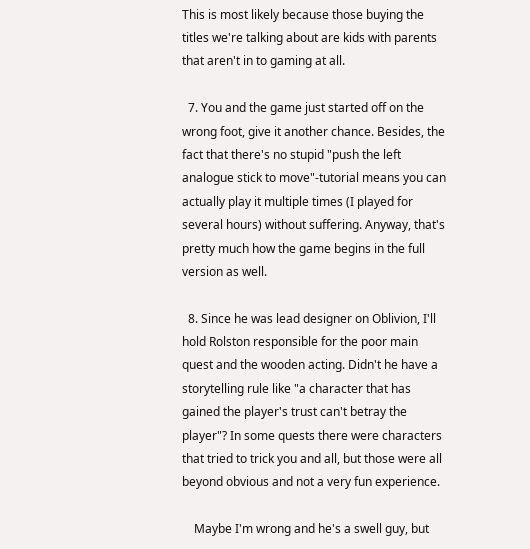This is most likely because those buying the titles we're talking about are kids with parents that aren't in to gaming at all.

  7. You and the game just started off on the wrong foot, give it another chance. Besides, the fact that there's no stupid "push the left analogue stick to move"-tutorial means you can actually play it multiple times (I played for several hours) without suffering. Anyway, that's pretty much how the game begins in the full version as well.

  8. Since he was lead designer on Oblivion, I'll hold Rolston responsible for the poor main quest and the wooden acting. Didn't he have a storytelling rule like "a character that has gained the player's trust can't betray the player"? In some quests there were characters that tried to trick you and all, but those were all beyond obvious and not a very fun experience.

    Maybe I'm wrong and he's a swell guy, but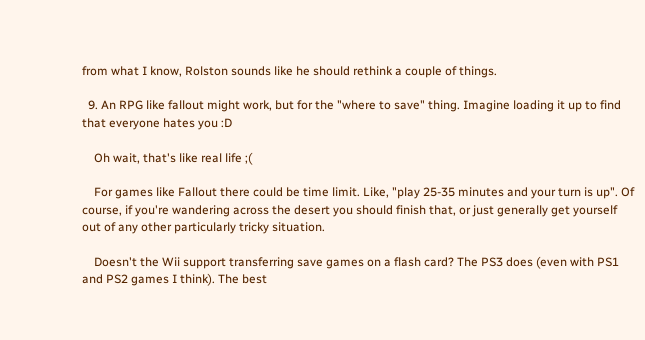from what I know, Rolston sounds like he should rethink a couple of things.

  9. An RPG like fallout might work, but for the "where to save" thing. Imagine loading it up to find that everyone hates you :D

    Oh wait, that's like real life ;(

    For games like Fallout there could be time limit. Like, "play 25-35 minutes and your turn is up". Of course, if you're wandering across the desert you should finish that, or just generally get yourself out of any other particularly tricky situation.

    Doesn't the Wii support transferring save games on a flash card? The PS3 does (even with PS1 and PS2 games I think). The best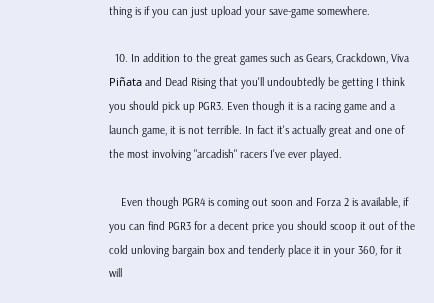thing is if you can just upload your save-game somewhere.

  10. In addition to the great games such as Gears, Crackdown, Viva Piñata and Dead Rising that you'll undoubtedly be getting I think you should pick up PGR3. Even though it is a racing game and a launch game, it is not terrible. In fact it's actually great and one of the most involving "arcadish" racers I've ever played.

    Even though PGR4 is coming out soon and Forza 2 is available, if you can find PGR3 for a decent price you should scoop it out of the cold unloving bargain box and tenderly place it in your 360, for it will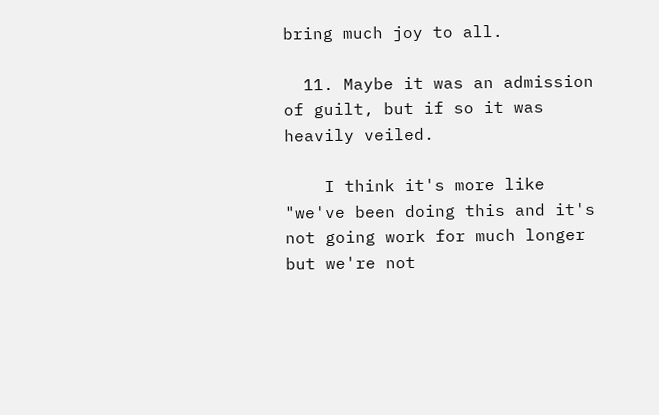bring much joy to all.

  11. Maybe it was an admission of guilt, but if so it was heavily veiled.

    I think it's more like "we've been doing this and it's not going work for much longer but we're not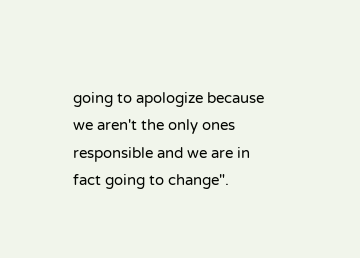going to apologize because we aren't the only ones responsible and we are in fact going to change".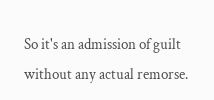So it's an admission of guilt without any actual remorse.